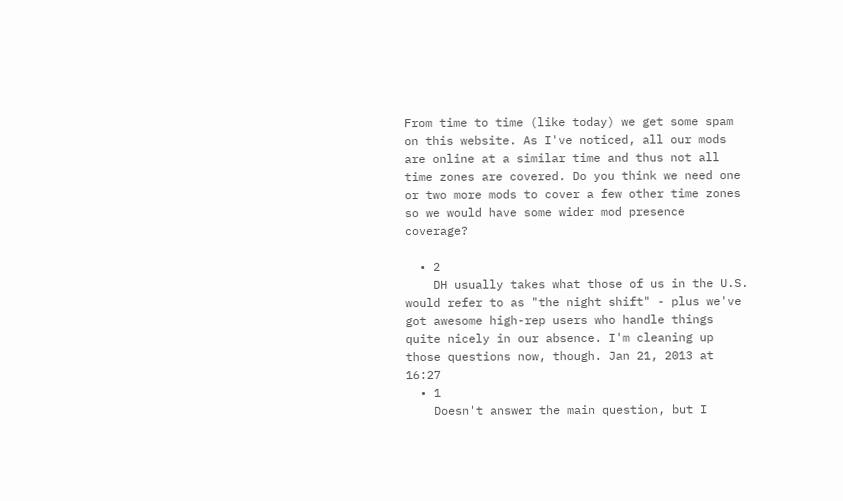From time to time (like today) we get some spam on this website. As I've noticed, all our mods are online at a similar time and thus not all time zones are covered. Do you think we need one or two more mods to cover a few other time zones so we would have some wider mod presence coverage?

  • 2
    DH usually takes what those of us in the U.S. would refer to as "the night shift" - plus we've got awesome high-rep users who handle things quite nicely in our absence. I'm cleaning up those questions now, though. Jan 21, 2013 at 16:27
  • 1
    Doesn't answer the main question, but I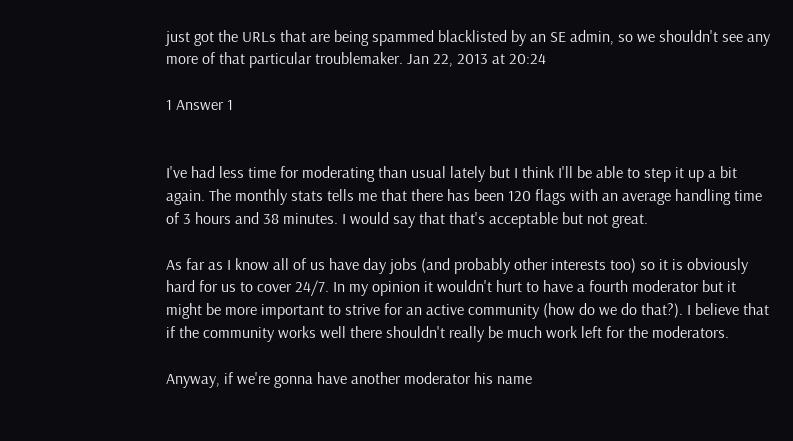just got the URLs that are being spammed blacklisted by an SE admin, so we shouldn't see any more of that particular troublemaker. Jan 22, 2013 at 20:24

1 Answer 1


I've had less time for moderating than usual lately but I think I'll be able to step it up a bit again. The monthly stats tells me that there has been 120 flags with an average handling time of 3 hours and 38 minutes. I would say that that's acceptable but not great.

As far as I know all of us have day jobs (and probably other interests too) so it is obviously hard for us to cover 24/7. In my opinion it wouldn't hurt to have a fourth moderator but it might be more important to strive for an active community (how do we do that?). I believe that if the community works well there shouldn't really be much work left for the moderators.

Anyway, if we're gonna have another moderator his name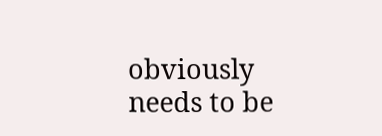obviously needs to be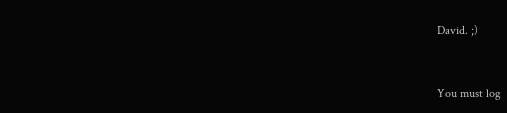David. ;)


You must log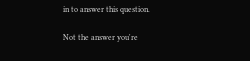in to answer this question.

Not the answer you're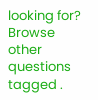looking for? Browse other questions tagged .